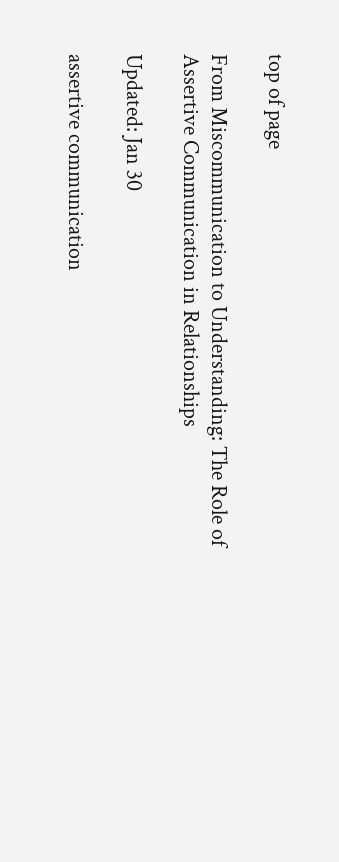top of page

From Miscommunication to Understanding: The Role of Assertive Communication in Relationships

Updated: Jan 30

assertive communication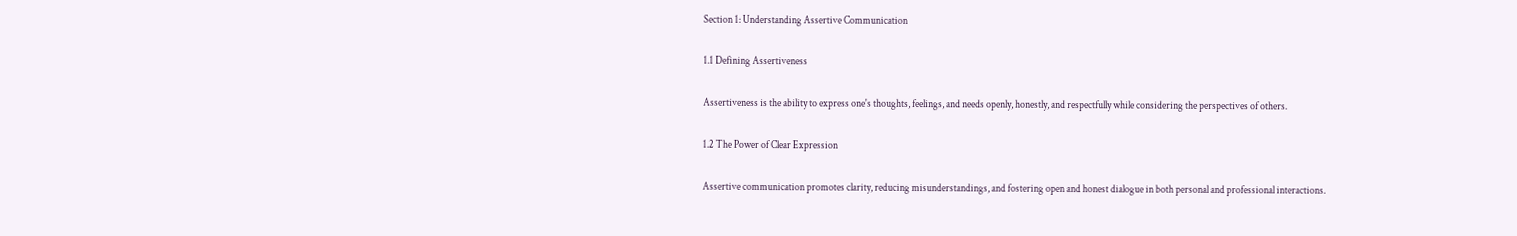Section 1: Understanding Assertive Communication

1.1 Defining Assertiveness

Assertiveness is the ability to express one's thoughts, feelings, and needs openly, honestly, and respectfully while considering the perspectives of others.

1.2 The Power of Clear Expression

Assertive communication promotes clarity, reducing misunderstandings, and fostering open and honest dialogue in both personal and professional interactions.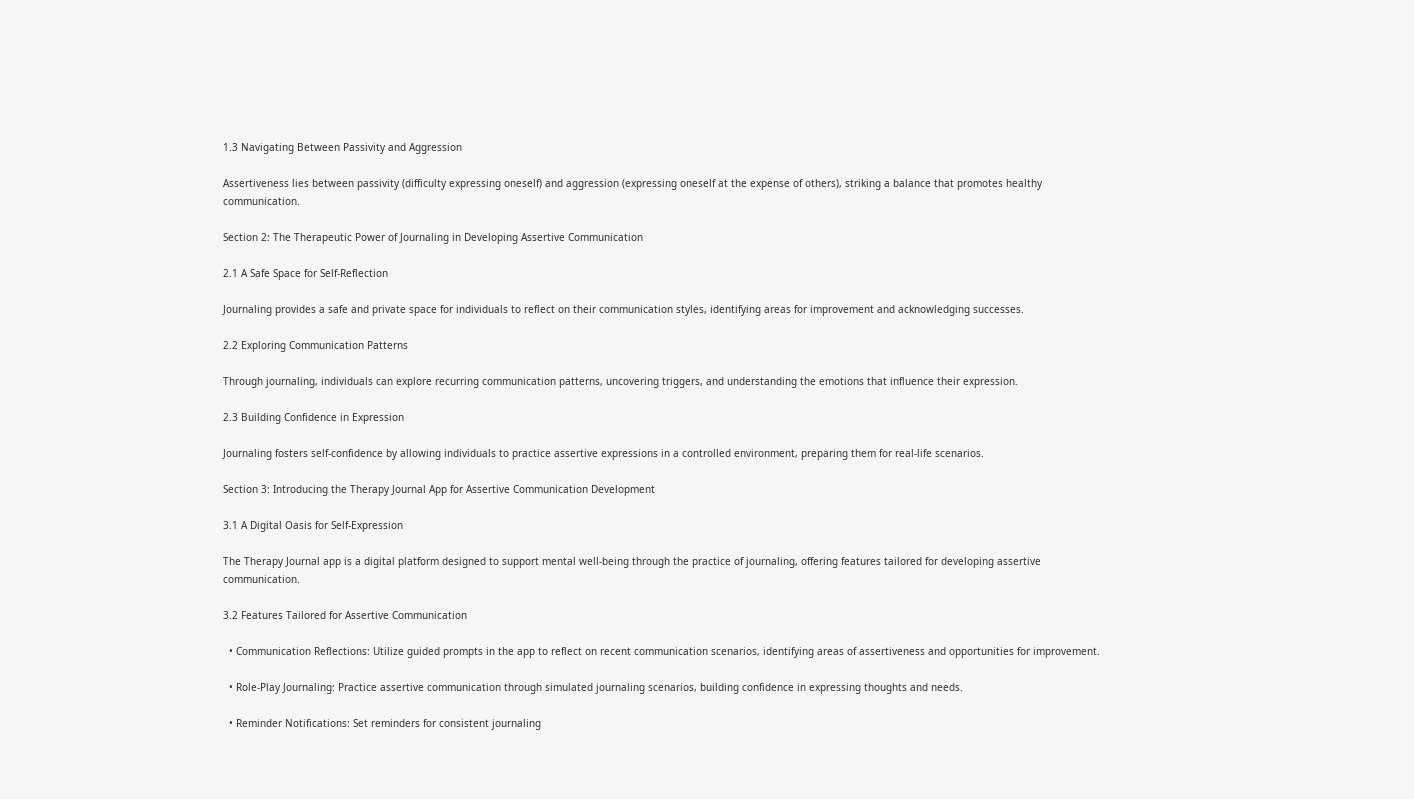1.3 Navigating Between Passivity and Aggression

Assertiveness lies between passivity (difficulty expressing oneself) and aggression (expressing oneself at the expense of others), striking a balance that promotes healthy communication.

Section 2: The Therapeutic Power of Journaling in Developing Assertive Communication

2.1 A Safe Space for Self-Reflection

Journaling provides a safe and private space for individuals to reflect on their communication styles, identifying areas for improvement and acknowledging successes.

2.2 Exploring Communication Patterns

Through journaling, individuals can explore recurring communication patterns, uncovering triggers, and understanding the emotions that influence their expression.

2.3 Building Confidence in Expression

Journaling fosters self-confidence by allowing individuals to practice assertive expressions in a controlled environment, preparing them for real-life scenarios.

Section 3: Introducing the Therapy Journal App for Assertive Communication Development

3.1 A Digital Oasis for Self-Expression

The Therapy Journal app is a digital platform designed to support mental well-being through the practice of journaling, offering features tailored for developing assertive communication.

3.2 Features Tailored for Assertive Communication

  • Communication Reflections: Utilize guided prompts in the app to reflect on recent communication scenarios, identifying areas of assertiveness and opportunities for improvement.

  • Role-Play Journaling: Practice assertive communication through simulated journaling scenarios, building confidence in expressing thoughts and needs.

  • Reminder Notifications: Set reminders for consistent journaling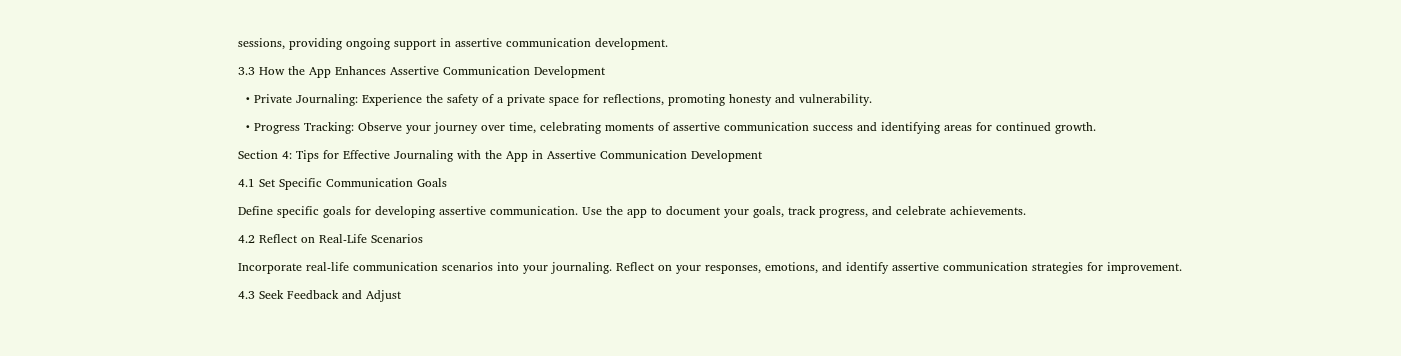sessions, providing ongoing support in assertive communication development.

3.3 How the App Enhances Assertive Communication Development

  • Private Journaling: Experience the safety of a private space for reflections, promoting honesty and vulnerability.

  • Progress Tracking: Observe your journey over time, celebrating moments of assertive communication success and identifying areas for continued growth.

Section 4: Tips for Effective Journaling with the App in Assertive Communication Development

4.1 Set Specific Communication Goals

Define specific goals for developing assertive communication. Use the app to document your goals, track progress, and celebrate achievements.

4.2 Reflect on Real-Life Scenarios

Incorporate real-life communication scenarios into your journaling. Reflect on your responses, emotions, and identify assertive communication strategies for improvement.

4.3 Seek Feedback and Adjust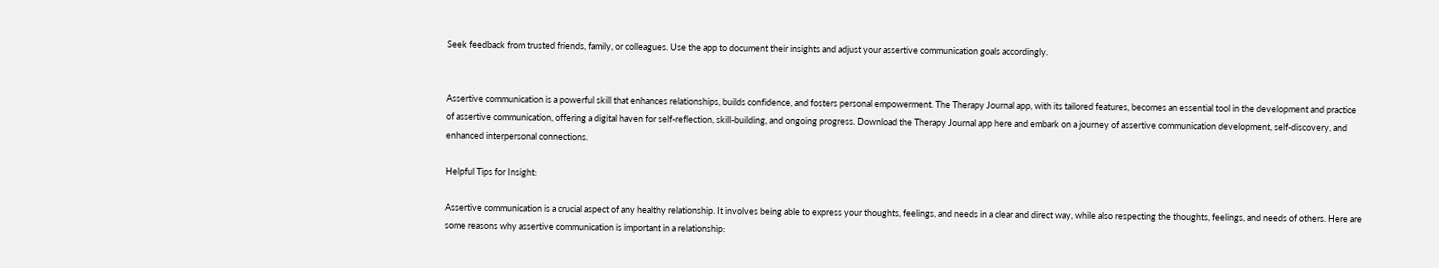Seek feedback from trusted friends, family, or colleagues. Use the app to document their insights and adjust your assertive communication goals accordingly.


Assertive communication is a powerful skill that enhances relationships, builds confidence, and fosters personal empowerment. The Therapy Journal app, with its tailored features, becomes an essential tool in the development and practice of assertive communication, offering a digital haven for self-reflection, skill-building, and ongoing progress. Download the Therapy Journal app here and embark on a journey of assertive communication development, self-discovery, and enhanced interpersonal connections.

Helpful Tips for Insight:

Assertive communication is a crucial aspect of any healthy relationship. It involves being able to express your thoughts, feelings, and needs in a clear and direct way, while also respecting the thoughts, feelings, and needs of others. Here are some reasons why assertive communication is important in a relationship: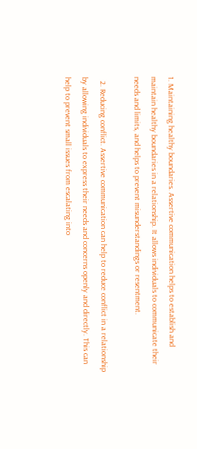1. Maintaining healthy boundaries. Assertive communication helps to establish and maintain healthy boundaries in a relationship. It allows individuals to communicate their needs and limits, and helps to prevent misunderstandings or resentment.

  2. Reducing conflict. Assertive communication can help to reduce conflict in a relationship by allowing individuals to express their needs and concerns openly and directly. This can help to prevent small issues from escalating into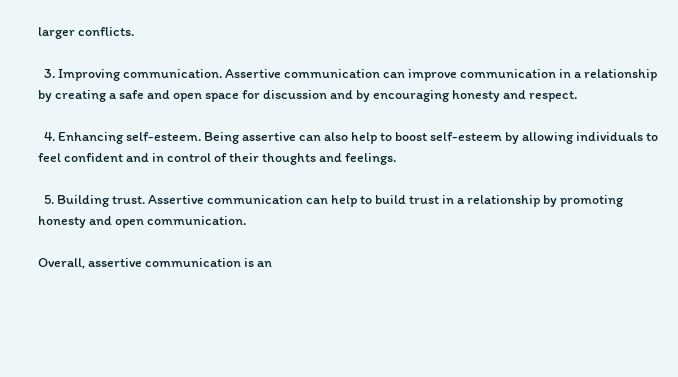larger conflicts.

  3. Improving communication. Assertive communication can improve communication in a relationship by creating a safe and open space for discussion and by encouraging honesty and respect.

  4. Enhancing self-esteem. Being assertive can also help to boost self-esteem by allowing individuals to feel confident and in control of their thoughts and feelings.

  5. Building trust. Assertive communication can help to build trust in a relationship by promoting honesty and open communication.

Overall, assertive communication is an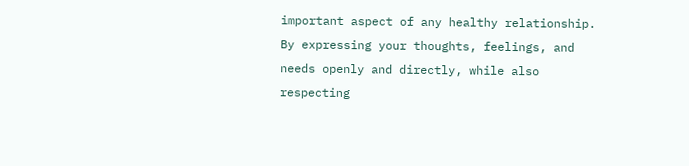important aspect of any healthy relationship. By expressing your thoughts, feelings, and needs openly and directly, while also respecting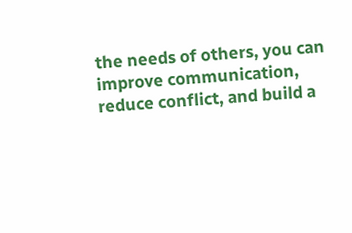the needs of others, you can improve communication, reduce conflict, and build a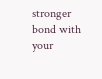stronger bond with your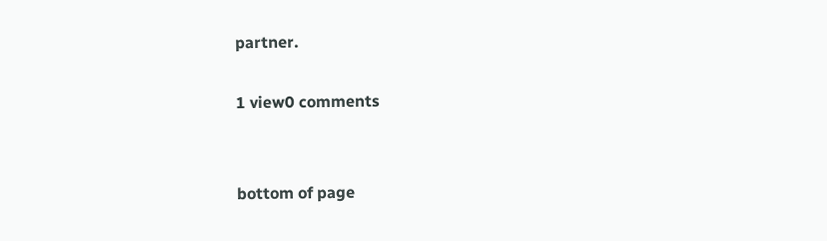partner.

1 view0 comments


bottom of page